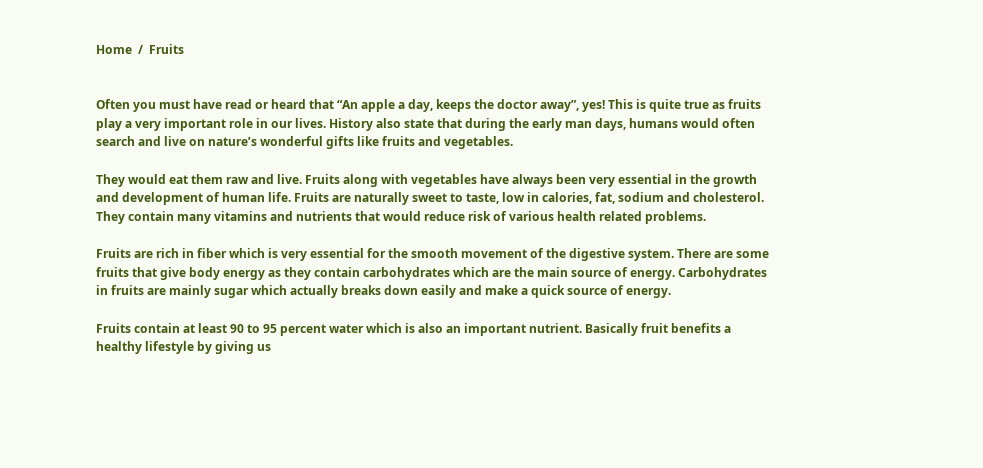Home  /  Fruits


Often you must have read or heard that “An apple a day, keeps the doctor away”, yes! This is quite true as fruits play a very important role in our lives. History also state that during the early man days, humans would often search and live on nature’s wonderful gifts like fruits and vegetables.

They would eat them raw and live. Fruits along with vegetables have always been very essential in the growth and development of human life. Fruits are naturally sweet to taste, low in calories, fat, sodium and cholesterol. They contain many vitamins and nutrients that would reduce risk of various health related problems.

Fruits are rich in fiber which is very essential for the smooth movement of the digestive system. There are some fruits that give body energy as they contain carbohydrates which are the main source of energy. Carbohydrates in fruits are mainly sugar which actually breaks down easily and make a quick source of energy.

Fruits contain at least 90 to 95 percent water which is also an important nutrient. Basically fruit benefits a healthy lifestyle by giving us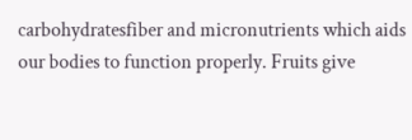carbohydratesfiber and micronutrients which aids our bodies to function properly. Fruits give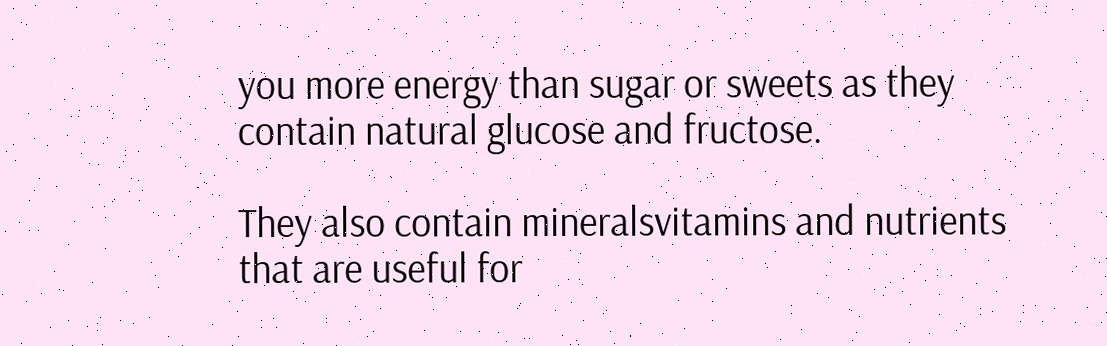you more energy than sugar or sweets as they contain natural glucose and fructose.

They also contain mineralsvitamins and nutrients that are useful for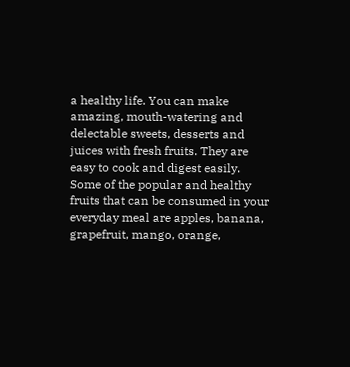a healthy life. You can make amazing, mouth-watering and delectable sweets, desserts and juices with fresh fruits. They are easy to cook and digest easily. Some of the popular and healthy fruits that can be consumed in your everyday meal are apples, banana, grapefruit, mango, orange,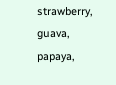strawberry, guava, papaya,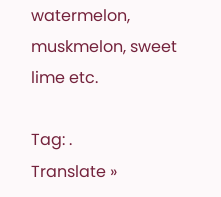watermelon, muskmelon, sweet lime etc.

Tag: .
Translate »